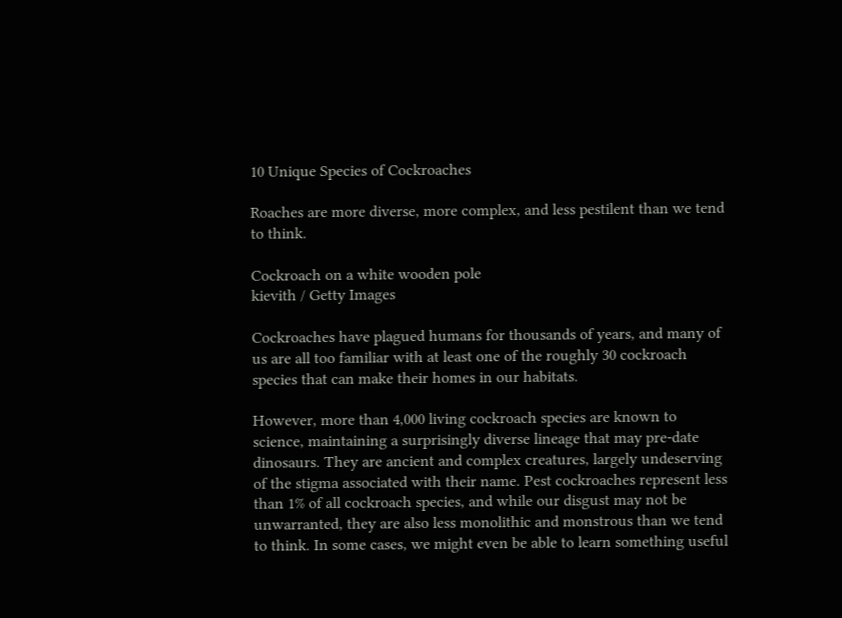10 Unique Species of Cockroaches

Roaches are more diverse, more complex, and less pestilent than we tend to think.

Cockroach on a white wooden pole
kievith / Getty Images

Cockroaches have plagued humans for thousands of years, and many of us are all too familiar with at least one of the roughly 30 cockroach species that can make their homes in our habitats.

However, more than 4,000 living cockroach species are known to science, maintaining a surprisingly diverse lineage that may pre-date dinosaurs. They are ancient and complex creatures, largely undeserving of the stigma associated with their name. Pest cockroaches represent less than 1% of all cockroach species, and while our disgust may not be unwarranted, they are also less monolithic and monstrous than we tend to think. In some cases, we might even be able to learn something useful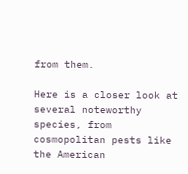from them.

Here is a closer look at several noteworthy species, from cosmopolitan pests like the American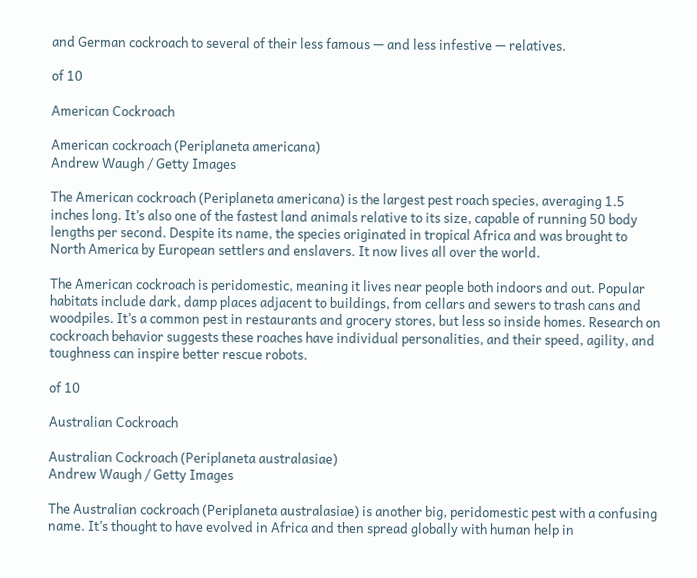and German cockroach to several of their less famous — and less infestive — relatives.

of 10

American Cockroach

American cockroach (Periplaneta americana)
Andrew Waugh / Getty Images

The American cockroach (Periplaneta americana) is the largest pest roach species, averaging 1.5 inches long. It’s also one of the fastest land animals relative to its size, capable of running 50 body lengths per second. Despite its name, the species originated in tropical Africa and was brought to North America by European settlers and enslavers. It now lives all over the world.

The American cockroach is peridomestic, meaning it lives near people both indoors and out. Popular habitats include dark, damp places adjacent to buildings, from cellars and sewers to trash cans and woodpiles. It’s a common pest in restaurants and grocery stores, but less so inside homes. Research on cockroach behavior suggests these roaches have individual personalities, and their speed, agility, and toughness can inspire better rescue robots.

of 10

Australian Cockroach

Australian Cockroach (Periplaneta australasiae)
Andrew Waugh / Getty Images

The Australian cockroach (Periplaneta australasiae) is another big, peridomestic pest with a confusing name. It’s thought to have evolved in Africa and then spread globally with human help in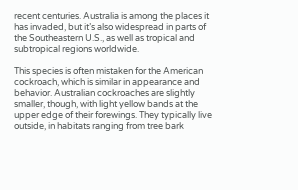recent centuries. Australia is among the places it has invaded, but it’s also widespread in parts of the Southeastern U.S., as well as tropical and subtropical regions worldwide.

This species is often mistaken for the American cockroach, which is similar in appearance and behavior. Australian cockroaches are slightly smaller, though, with light yellow bands at the upper edge of their forewings. They typically live outside, in habitats ranging from tree bark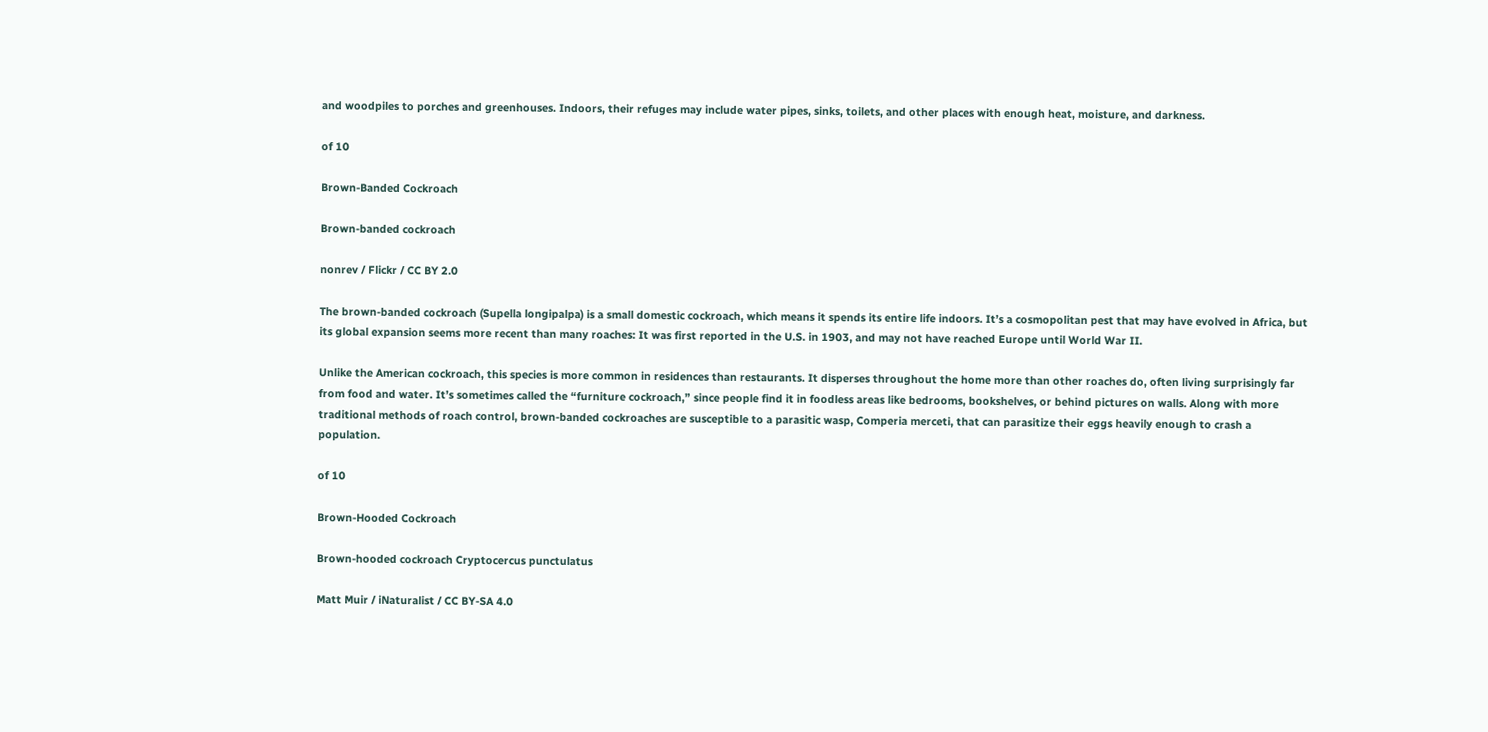and woodpiles to porches and greenhouses. Indoors, their refuges may include water pipes, sinks, toilets, and other places with enough heat, moisture, and darkness.

of 10

Brown-Banded Cockroach

Brown-banded cockroach

nonrev / Flickr / CC BY 2.0

The brown-banded cockroach (Supella longipalpa) is a small domestic cockroach, which means it spends its entire life indoors. It’s a cosmopolitan pest that may have evolved in Africa, but its global expansion seems more recent than many roaches: It was first reported in the U.S. in 1903, and may not have reached Europe until World War II.

Unlike the American cockroach, this species is more common in residences than restaurants. It disperses throughout the home more than other roaches do, often living surprisingly far from food and water. It’s sometimes called the “furniture cockroach,” since people find it in foodless areas like bedrooms, bookshelves, or behind pictures on walls. Along with more traditional methods of roach control, brown-banded cockroaches are susceptible to a parasitic wasp, Comperia merceti, that can parasitize their eggs heavily enough to crash a population.

of 10

Brown-Hooded Cockroach

Brown-hooded cockroach Cryptocercus punctulatus

Matt Muir / iNaturalist / CC BY-SA 4.0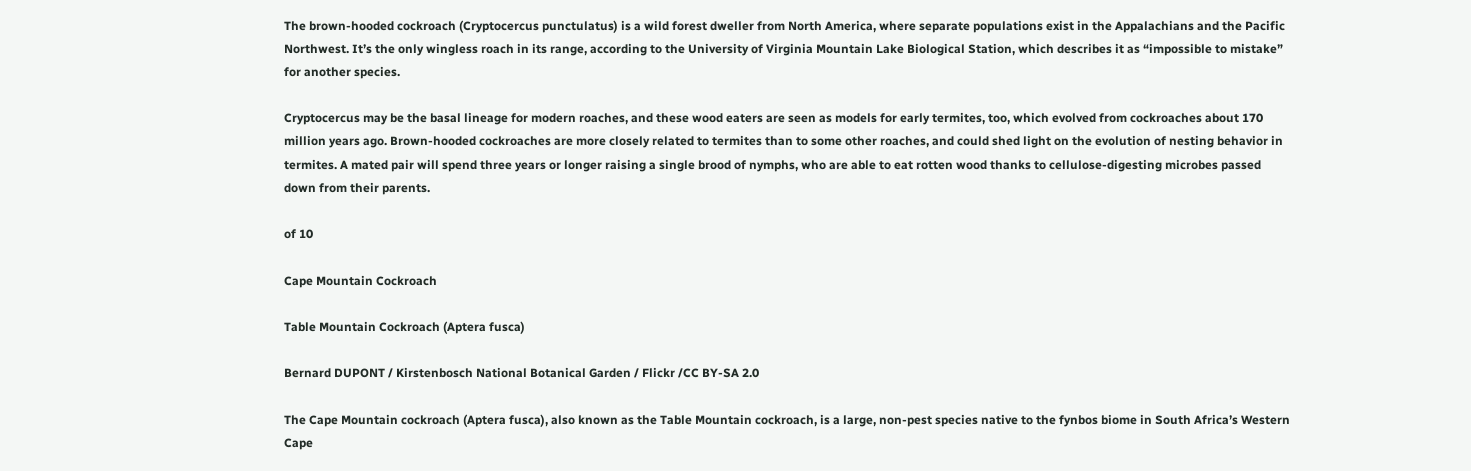The brown-hooded cockroach (Cryptocercus punctulatus) is a wild forest dweller from North America, where separate populations exist in the Appalachians and the Pacific Northwest. It’s the only wingless roach in its range, according to the University of Virginia Mountain Lake Biological Station, which describes it as “impossible to mistake” for another species.

Cryptocercus may be the basal lineage for modern roaches, and these wood eaters are seen as models for early termites, too, which evolved from cockroaches about 170 million years ago. Brown-hooded cockroaches are more closely related to termites than to some other roaches, and could shed light on the evolution of nesting behavior in termites. A mated pair will spend three years or longer raising a single brood of nymphs, who are able to eat rotten wood thanks to cellulose-digesting microbes passed down from their parents.

of 10

Cape Mountain Cockroach

Table Mountain Cockroach (Aptera fusca)

Bernard DUPONT / Kirstenbosch National Botanical Garden / Flickr /CC BY-SA 2.0

The Cape Mountain cockroach (Aptera fusca), also known as the Table Mountain cockroach, is a large, non-pest species native to the fynbos biome in South Africa’s Western Cape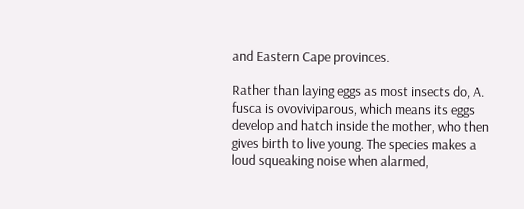and Eastern Cape provinces.

Rather than laying eggs as most insects do, A. fusca is ovoviviparous, which means its eggs develop and hatch inside the mother, who then gives birth to live young. The species makes a loud squeaking noise when alarmed,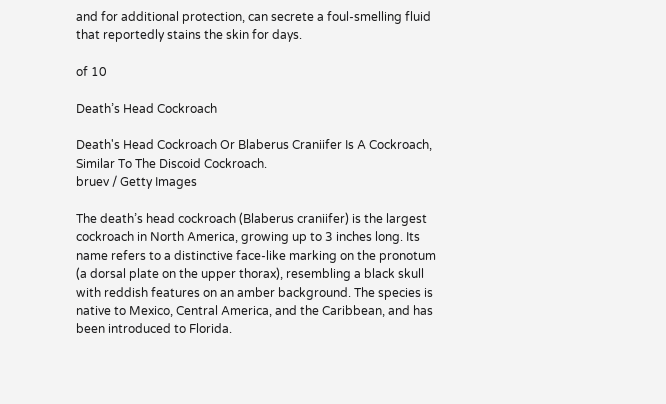and for additional protection, can secrete a foul-smelling fluid that reportedly stains the skin for days.

of 10

Death’s Head Cockroach

Death's Head Cockroach Or Blaberus Craniifer Is A Cockroach, Similar To The Discoid Cockroach.
bruev / Getty Images

The death’s head cockroach (Blaberus craniifer) is the largest cockroach in North America, growing up to 3 inches long. Its name refers to a distinctive face-like marking on the pronotum (a dorsal plate on the upper thorax), resembling a black skull with reddish features on an amber background. The species is native to Mexico, Central America, and the Caribbean, and has been introduced to Florida.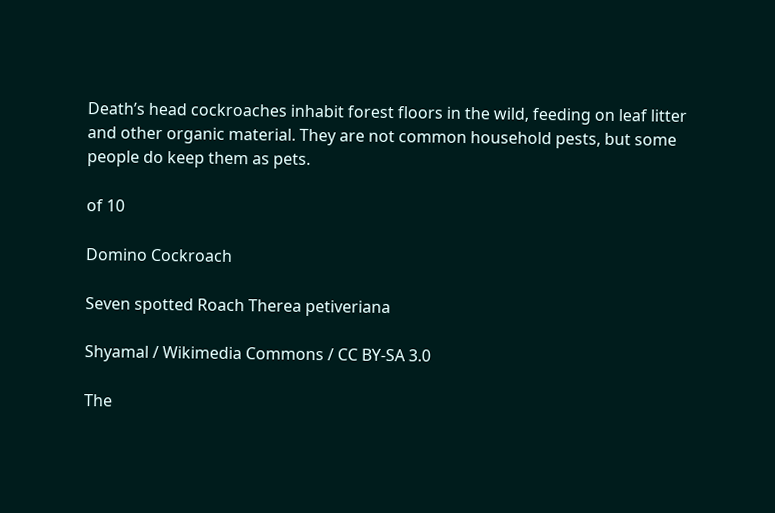Death’s head cockroaches inhabit forest floors in the wild, feeding on leaf litter and other organic material. They are not common household pests, but some people do keep them as pets.

of 10

Domino Cockroach

Seven spotted Roach Therea petiveriana

Shyamal / Wikimedia Commons / CC BY-SA 3.0

The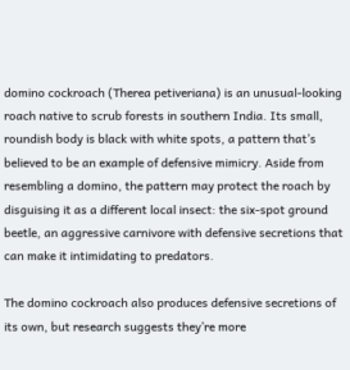domino cockroach (Therea petiveriana) is an unusual-looking roach native to scrub forests in southern India. Its small, roundish body is black with white spots, a pattern that’s believed to be an example of defensive mimicry. Aside from resembling a domino, the pattern may protect the roach by disguising it as a different local insect: the six-spot ground beetle, an aggressive carnivore with defensive secretions that can make it intimidating to predators.

The domino cockroach also produces defensive secretions of its own, but research suggests they’re more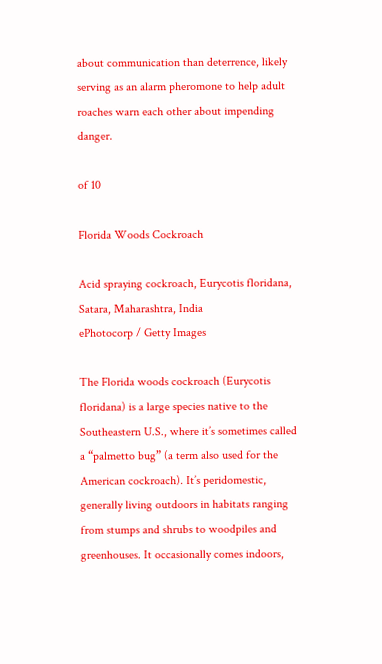about communication than deterrence, likely serving as an alarm pheromone to help adult roaches warn each other about impending danger.

of 10

Florida Woods Cockroach

Acid spraying cockroach, Eurycotis floridana, Satara, Maharashtra, India
ePhotocorp / Getty Images

The Florida woods cockroach (Eurycotis floridana) is a large species native to the Southeastern U.S., where it’s sometimes called a “palmetto bug” (a term also used for the American cockroach). It’s peridomestic, generally living outdoors in habitats ranging from stumps and shrubs to woodpiles and greenhouses. It occasionally comes indoors,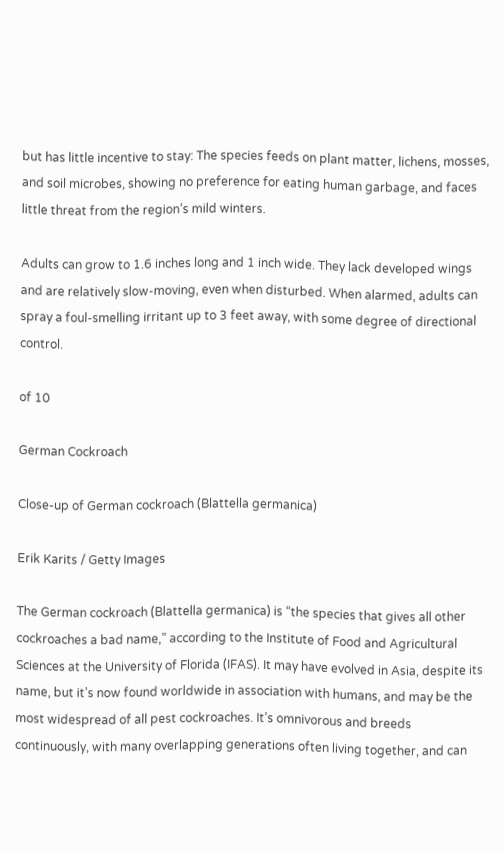but has little incentive to stay: The species feeds on plant matter, lichens, mosses, and soil microbes, showing no preference for eating human garbage, and faces little threat from the region’s mild winters.

Adults can grow to 1.6 inches long and 1 inch wide. They lack developed wings and are relatively slow-moving, even when disturbed. When alarmed, adults can spray a foul-smelling irritant up to 3 feet away, with some degree of directional control.

of 10

German Cockroach

Close-up of German cockroach (Blattella germanica)

Erik Karits / Getty Images

The German cockroach (Blattella germanica) is “the species that gives all other cockroaches a bad name,” according to the Institute of Food and Agricultural Sciences at the University of Florida (IFAS). It may have evolved in Asia, despite its name, but it’s now found worldwide in association with humans, and may be the most widespread of all pest cockroaches. It’s omnivorous and breeds continuously, with many overlapping generations often living together, and can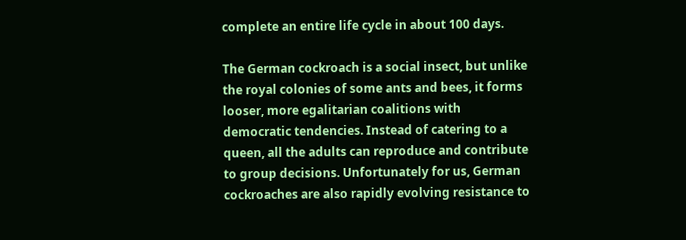complete an entire life cycle in about 100 days.

The German cockroach is a social insect, but unlike the royal colonies of some ants and bees, it forms looser, more egalitarian coalitions with democratic tendencies. Instead of catering to a queen, all the adults can reproduce and contribute to group decisions. Unfortunately for us, German cockroaches are also rapidly evolving resistance to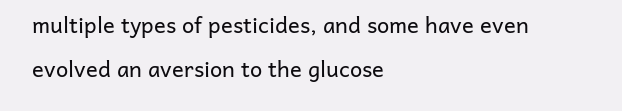multiple types of pesticides, and some have even evolved an aversion to the glucose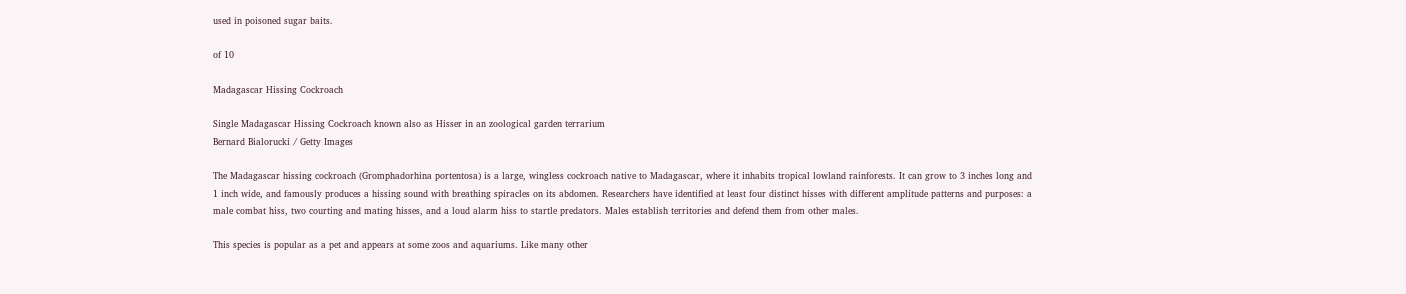used in poisoned sugar baits.

of 10

Madagascar Hissing Cockroach

Single Madagascar Hissing Cockroach known also as Hisser in an zoological garden terrarium
Bernard Bialorucki / Getty Images

The Madagascar hissing cockroach (Gromphadorhina portentosa) is a large, wingless cockroach native to Madagascar, where it inhabits tropical lowland rainforests. It can grow to 3 inches long and 1 inch wide, and famously produces a hissing sound with breathing spiracles on its abdomen. Researchers have identified at least four distinct hisses with different amplitude patterns and purposes: a male combat hiss, two courting and mating hisses, and a loud alarm hiss to startle predators. Males establish territories and defend them from other males.

This species is popular as a pet and appears at some zoos and aquariums. Like many other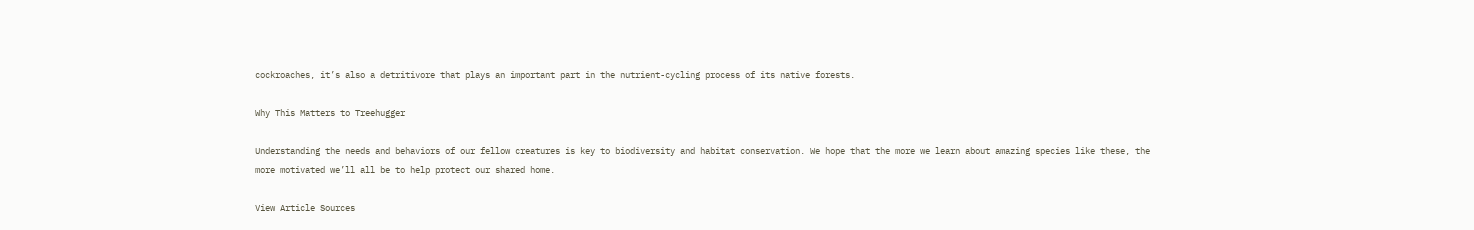cockroaches, it’s also a detritivore that plays an important part in the nutrient-cycling process of its native forests.

Why This Matters to Treehugger

Understanding the needs and behaviors of our fellow creatures is key to biodiversity and habitat conservation. We hope that the more we learn about amazing species like these, the more motivated we’ll all be to help protect our shared home.

View Article Sources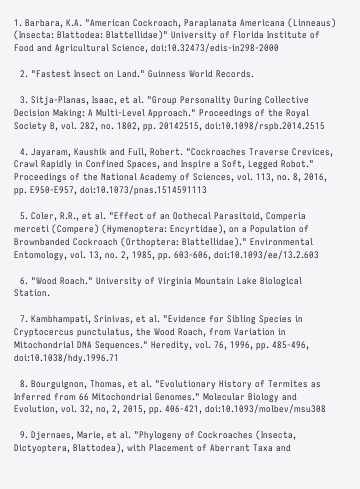1. Barbara, K.A. "American Cockroach, Paraplanata Americana (Linneaus) (Insecta: Blattodea: Blattellidae)" University of Florida Institute of Food and Agricultural Science, doi:10.32473/edis-in298-2000

  2. "Fastest Insect on Land." Guinness World Records.

  3. Sitja-Planas, Isaac, et al. "Group Personality During Collective Decision Making: A Multi-Level Approach." Proceedings of the Royal Society B, vol. 282, no. 1802, pp. 20142515, doi:10.1098/rspb.2014.2515

  4. Jayaram, Kaushik and Full, Robert. "Cockroaches Traverse Crevices, Crawl Rapidly in Confined Spaces, and Inspire a Soft, Legged Robot." Proceedings of the National Academy of Sciences, vol. 113, no. 8, 2016, pp. E950-E957, doi:10.1073/pnas.1514591113

  5. Coler, R.R., et al. "Effect of an Oothecal Parasitoid, Comperia merceti (Compere) (Hymenoptera: Encyrtidae), on a Population of Brownbanded Cockroach (Orthoptera: Blattellidae)." Environmental Entomology, vol. 13, no. 2, 1985, pp. 603-606, doi:10.1093/ee/13.2.603

  6. "Wood Roach." University of Virginia Mountain Lake Biological Station.

  7. Kambhampati, Srinivas, et al. "Evidence for Sibling Species in Cryptocercus punctulatus, the Wood Roach, from Variation in Mitochondrial DNA Sequences." Heredity, vol. 76, 1996, pp. 485-496, doi:10.1038/hdy.1996.71

  8. Bourguignon, Thomas, et al. "Evolutionary History of Termites as Inferred from 66 Mitochondrial Genomes." Molecular Biology and Evolution, vol. 32, no, 2, 2015, pp. 406-421, doi:10.1093/molbev/msu308

  9. Djernaes, Marie, et al. "Phylogeny of Cockroaches (Insecta, Dictyoptera, Blattodea), with Placement of Aberrant Taxa and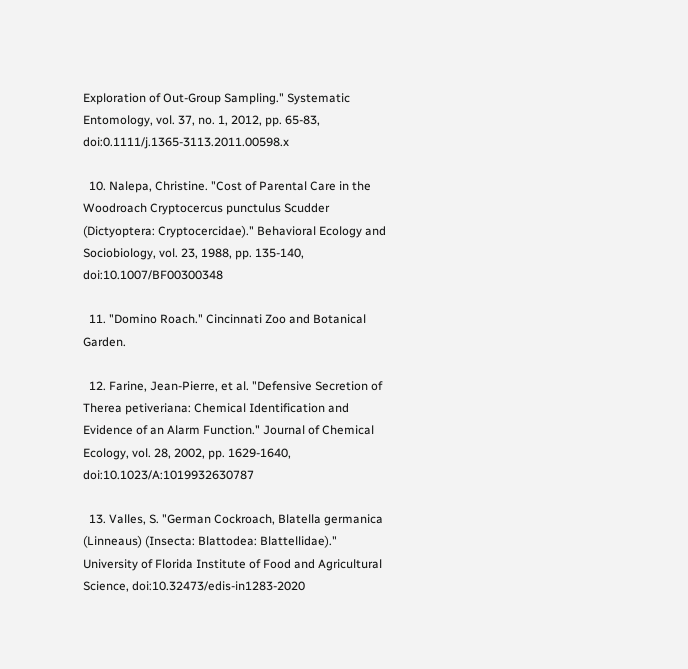Exploration of Out-Group Sampling." Systematic Entomology, vol. 37, no. 1, 2012, pp. 65-83, doi:0.1111/j.1365-3113.2011.00598.x

  10. Nalepa, Christine. "Cost of Parental Care in the Woodroach Cryptocercus punctulus Scudder (Dictyoptera: Cryptocercidae)." Behavioral Ecology and Sociobiology, vol. 23, 1988, pp. 135-140, doi:10.1007/BF00300348

  11. "Domino Roach." Cincinnati Zoo and Botanical Garden.

  12. Farine, Jean-Pierre, et al. "Defensive Secretion of Therea petiveriana: Chemical Identification and Evidence of an Alarm Function." Journal of Chemical Ecology, vol. 28, 2002, pp. 1629-1640, doi:10.1023/A:1019932630787

  13. Valles, S. "German Cockroach, Blatella germanica (Linneaus) (Insecta: Blattodea: Blattellidae)." University of Florida Institute of Food and Agricultural Science, doi:10.32473/edis-in1283-2020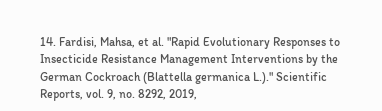14. Fardisi, Mahsa, et al. "Rapid Evolutionary Responses to Insecticide Resistance Management Interventions by the German Cockroach (Blattella germanica L.)." Scientific Reports, vol. 9, no. 8292, 2019,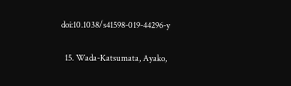doi:10.1038/s41598-019-44296-y

  15. Wada-Katsumata, Ayako,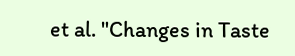et al. "Changes in Taste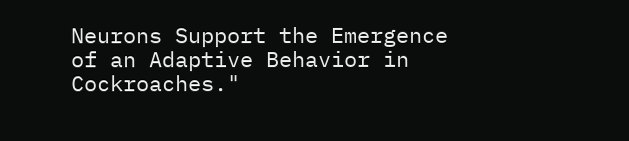Neurons Support the Emergence of an Adaptive Behavior in Cockroaches."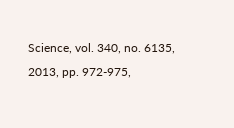Science, vol. 340, no. 6135, 2013, pp. 972-975,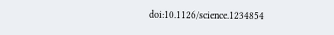doi:10.1126/science.1234854